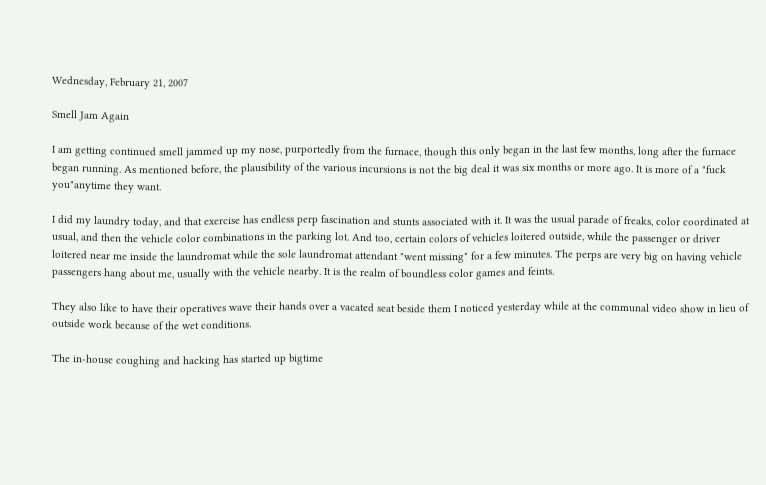Wednesday, February 21, 2007

Smell Jam Again

I am getting continued smell jammed up my nose, purportedly from the furnace, though this only began in the last few months, long after the furnace began running. As mentioned before, the plausibility of the various incursions is not the big deal it was six months or more ago. It is more of a "fuck you"anytime they want.

I did my laundry today, and that exercise has endless perp fascination and stunts associated with it. It was the usual parade of freaks, color coordinated at usual, and then the vehicle color combinations in the parking lot. And too, certain colors of vehicles loitered outside, while the passenger or driver loitered near me inside the laundromat while the sole laundromat attendant "went missing" for a few minutes. The perps are very big on having vehicle passengers hang about me, usually with the vehicle nearby. It is the realm of boundless color games and feints.

They also like to have their operatives wave their hands over a vacated seat beside them I noticed yesterday while at the communal video show in lieu of outside work because of the wet conditions.

The in-house coughing and hacking has started up bigtime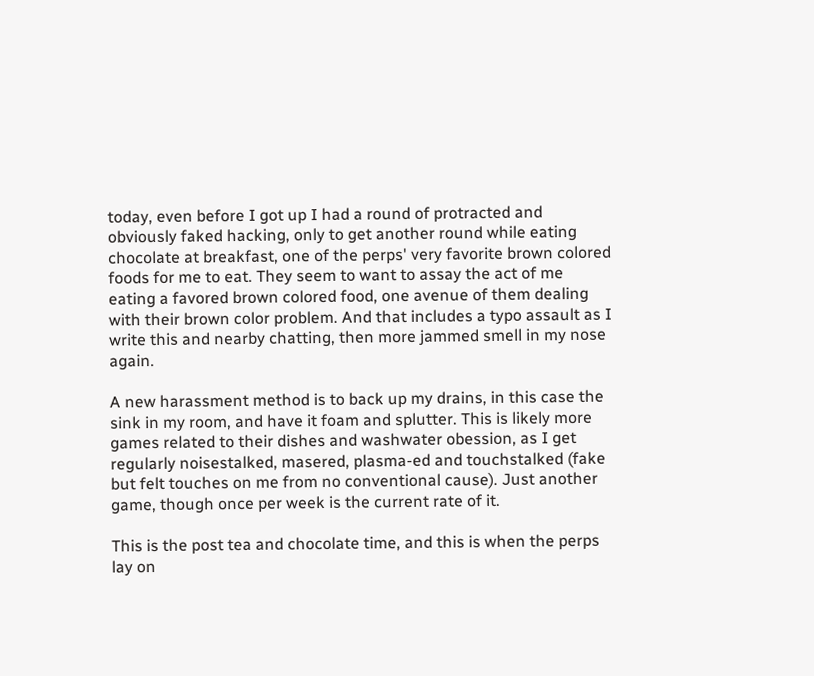today, even before I got up I had a round of protracted and obviously faked hacking, only to get another round while eating chocolate at breakfast, one of the perps' very favorite brown colored foods for me to eat. They seem to want to assay the act of me eating a favored brown colored food, one avenue of them dealing with their brown color problem. And that includes a typo assault as I write this and nearby chatting, then more jammed smell in my nose again.

A new harassment method is to back up my drains, in this case the sink in my room, and have it foam and splutter. This is likely more games related to their dishes and washwater obession, as I get regularly noisestalked, masered, plasma-ed and touchstalked (fake but felt touches on me from no conventional cause). Just another game, though once per week is the current rate of it.

This is the post tea and chocolate time, and this is when the perps lay on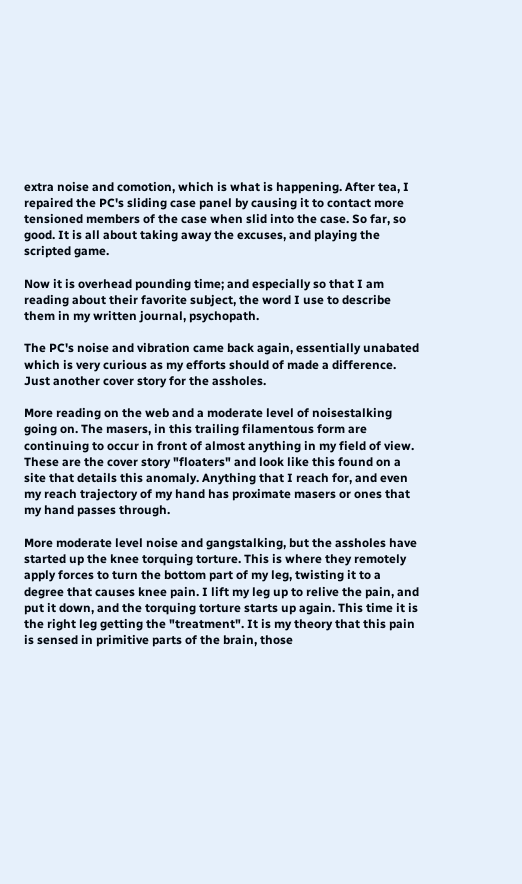extra noise and comotion, which is what is happening. After tea, I repaired the PC's sliding case panel by causing it to contact more tensioned members of the case when slid into the case. So far, so good. It is all about taking away the excuses, and playing the scripted game.

Now it is overhead pounding time; and especially so that I am reading about their favorite subject, the word I use to describe them in my written journal, psychopath.

The PC's noise and vibration came back again, essentially unabated which is very curious as my efforts should of made a difference. Just another cover story for the assholes.

More reading on the web and a moderate level of noisestalking going on. The masers, in this trailing filamentous form are continuing to occur in front of almost anything in my field of view. These are the cover story "floaters" and look like this found on a site that details this anomaly. Anything that I reach for, and even my reach trajectory of my hand has proximate masers or ones that my hand passes through.

More moderate level noise and gangstalking, but the assholes have started up the knee torquing torture. This is where they remotely apply forces to turn the bottom part of my leg, twisting it to a degree that causes knee pain. I lift my leg up to relive the pain, and put it down, and the torquing torture starts up again. This time it is the right leg getting the "treatment". It is my theory that this pain is sensed in primitive parts of the brain, those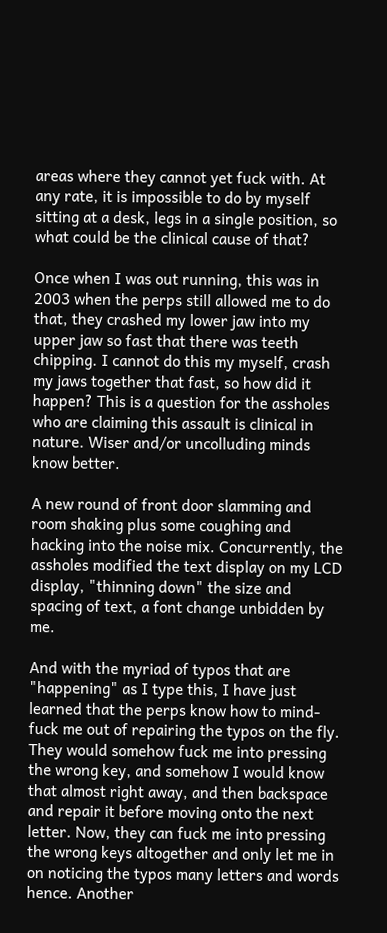areas where they cannot yet fuck with. At any rate, it is impossible to do by myself sitting at a desk, legs in a single position, so what could be the clinical cause of that?

Once when I was out running, this was in 2003 when the perps still allowed me to do that, they crashed my lower jaw into my upper jaw so fast that there was teeth chipping. I cannot do this my myself, crash my jaws together that fast, so how did it happen? This is a question for the assholes who are claiming this assault is clinical in nature. Wiser and/or uncolluding minds know better.

A new round of front door slamming and room shaking plus some coughing and hacking into the noise mix. Concurrently, the assholes modified the text display on my LCD display, "thinning down" the size and spacing of text, a font change unbidden by me.

And with the myriad of typos that are "happening" as I type this, I have just learned that the perps know how to mind-fuck me out of repairing the typos on the fly. They would somehow fuck me into pressing the wrong key, and somehow I would know that almost right away, and then backspace and repair it before moving onto the next letter. Now, they can fuck me into pressing the wrong keys altogether and only let me in on noticing the typos many letters and words hence. Another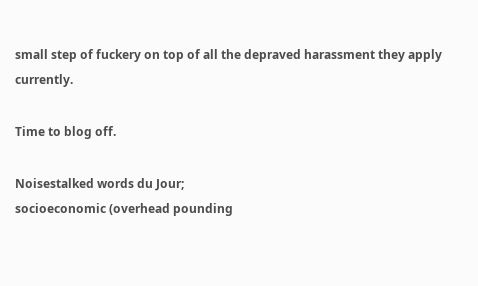small step of fuckery on top of all the depraved harassment they apply currently.

Time to blog off.

Noisestalked words du Jour;
socioeconomic (overhead pounding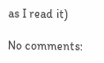as I read it)

No comments: